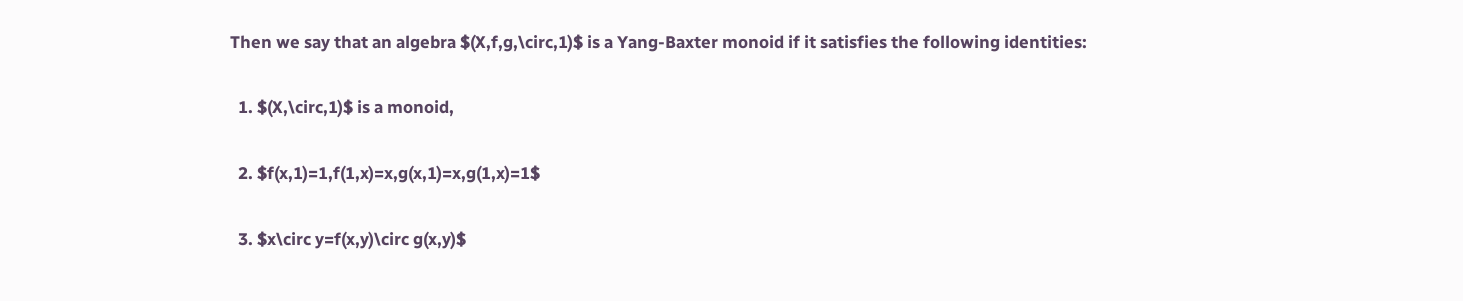Then we say that an algebra $(X,f,g,\circ,1)$ is a Yang-Baxter monoid if it satisfies the following identities:

  1. $(X,\circ,1)$ is a monoid,

  2. $f(x,1)=1,f(1,x)=x,g(x,1)=x,g(1,x)=1$

  3. $x\circ y=f(x,y)\circ g(x,y)$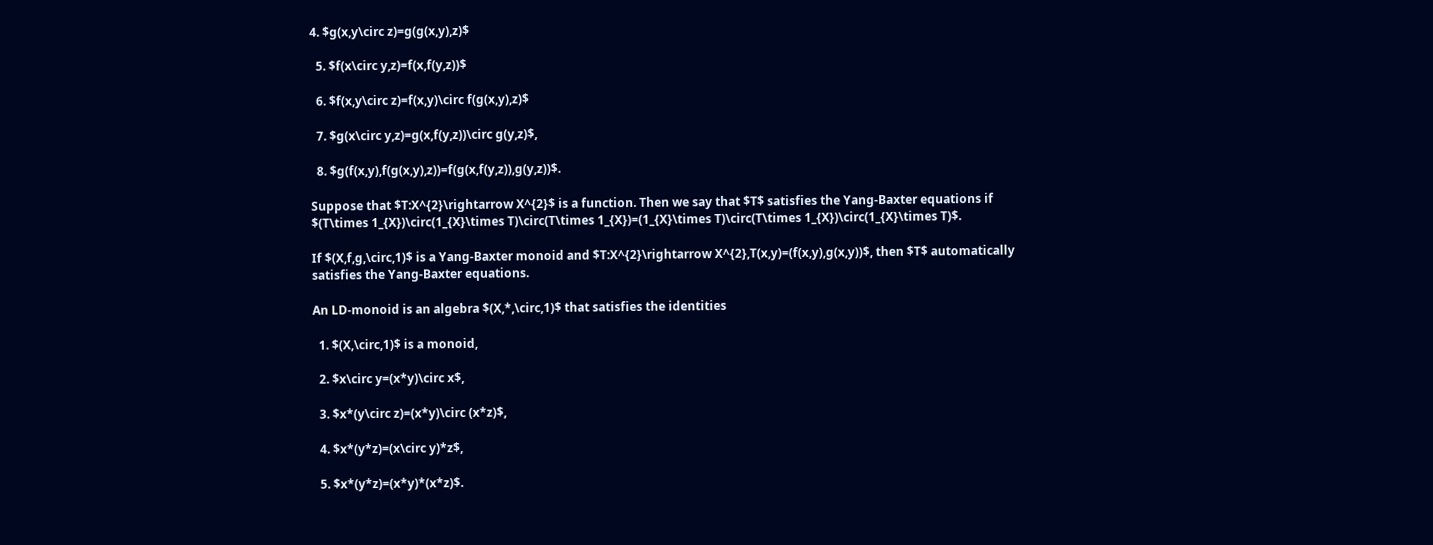4. $g(x,y\circ z)=g(g(x,y),z)$

  5. $f(x\circ y,z)=f(x,f(y,z))$

  6. $f(x,y\circ z)=f(x,y)\circ f(g(x,y),z)$

  7. $g(x\circ y,z)=g(x,f(y,z))\circ g(y,z)$,

  8. $g(f(x,y),f(g(x,y),z))=f(g(x,f(y,z)),g(y,z))$.

Suppose that $T:X^{2}\rightarrow X^{2}$ is a function. Then we say that $T$ satisfies the Yang-Baxter equations if $(T\times 1_{X})\circ(1_{X}\times T)\circ(T\times 1_{X})=(1_{X}\times T)\circ(T\times 1_{X})\circ(1_{X}\times T)$.

If $(X,f,g,\circ,1)$ is a Yang-Baxter monoid and $T:X^{2}\rightarrow X^{2},T(x,y)=(f(x,y),g(x,y))$, then $T$ automatically satisfies the Yang-Baxter equations.

An LD-monoid is an algebra $(X,*,\circ,1)$ that satisfies the identities

  1. $(X,\circ,1)$ is a monoid,

  2. $x\circ y=(x*y)\circ x$,

  3. $x*(y\circ z)=(x*y)\circ (x*z)$,

  4. $x*(y*z)=(x\circ y)*z$,

  5. $x*(y*z)=(x*y)*(x*z)$.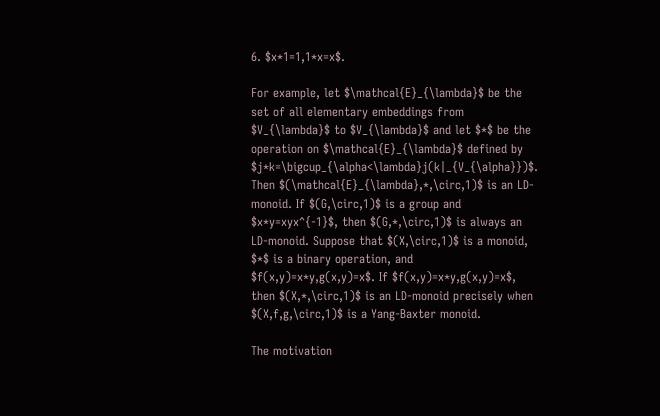6. $x*1=1,1*x=x$.

For example, let $\mathcal{E}_{\lambda}$ be the set of all elementary embeddings from $V_{\lambda}$ to $V_{\lambda}$ and let $*$ be the operation on $\mathcal{E}_{\lambda}$ defined by $j*k=\bigcup_{\alpha<\lambda}j(k|_{V_{\alpha}})$. Then $(\mathcal{E}_{\lambda},*,\circ,1)$ is an LD-monoid. If $(G,\circ,1)$ is a group and $x*y=xyx^{-1}$, then $(G,*,\circ,1)$ is always an LD-monoid. Suppose that $(X,\circ,1)$ is a monoid, $*$ is a binary operation, and $f(x,y)=x*y,g(x,y)=x$. If $f(x,y)=x*y,g(x,y)=x$, then $(X,*,\circ,1)$ is an LD-monoid precisely when $(X,f,g,\circ,1)$ is a Yang-Baxter monoid.

The motivation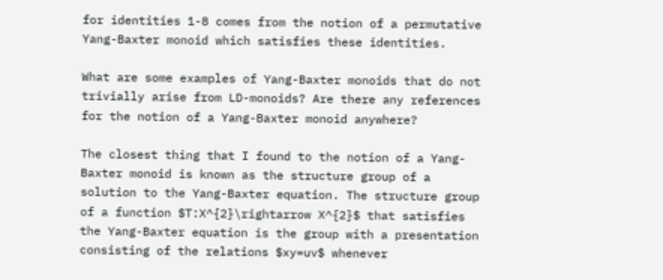for identities 1-8 comes from the notion of a permutative Yang-Baxter monoid which satisfies these identities.

What are some examples of Yang-Baxter monoids that do not trivially arise from LD-monoids? Are there any references for the notion of a Yang-Baxter monoid anywhere?

The closest thing that I found to the notion of a Yang-Baxter monoid is known as the structure group of a solution to the Yang-Baxter equation. The structure group of a function $T:X^{2}\rightarrow X^{2}$ that satisfies the Yang-Baxter equation is the group with a presentation consisting of the relations $xy=uv$ whenever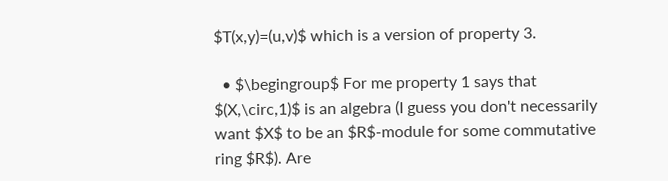$T(x,y)=(u,v)$ which is a version of property 3.

  • $\begingroup$ For me property 1 says that $(X,\circ,1)$ is an algebra (I guess you don't necessarily want $X$ to be an $R$-module for some commutative ring $R$). Are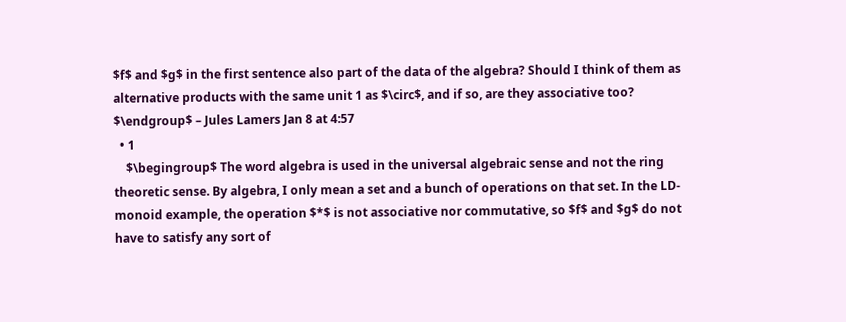$f$ and $g$ in the first sentence also part of the data of the algebra? Should I think of them as alternative products with the same unit 1 as $\circ$, and if so, are they associative too? $\endgroup$ – Jules Lamers Jan 8 at 4:57
  • 1
    $\begingroup$ The word algebra is used in the universal algebraic sense and not the ring theoretic sense. By algebra, I only mean a set and a bunch of operations on that set. In the LD-monoid example, the operation $*$ is not associative nor commutative, so $f$ and $g$ do not have to satisfy any sort of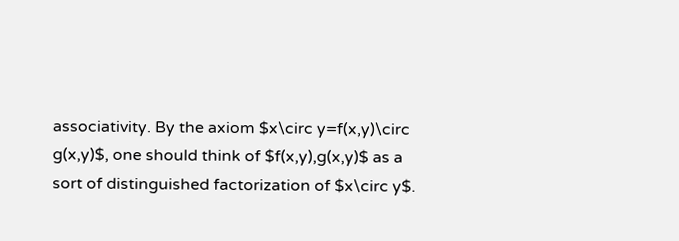associativity. By the axiom $x\circ y=f(x,y)\circ g(x,y)$, one should think of $f(x,y),g(x,y)$ as a sort of distinguished factorization of $x\circ y$.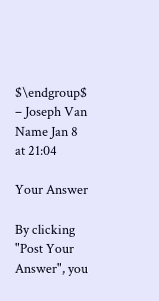$\endgroup$ – Joseph Van Name Jan 8 at 21:04

Your Answer

By clicking "Post Your Answer", you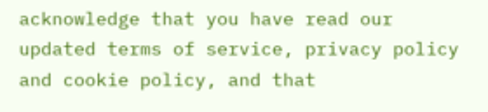acknowledge that you have read our updated terms of service, privacy policy and cookie policy, and that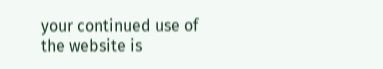your continued use of the website is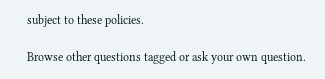subject to these policies.

Browse other questions tagged or ask your own question.